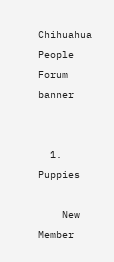Chihuahua People Forum banner


  1. Puppies

    New Member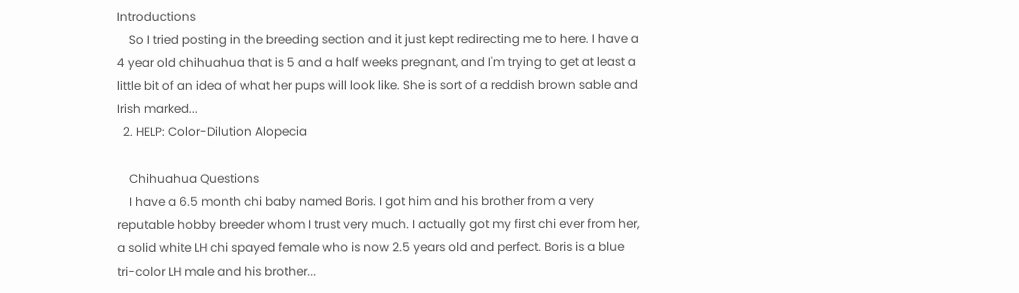Introductions
    So I tried posting in the breeding section and it just kept redirecting me to here. I have a 4 year old chihuahua that is 5 and a half weeks pregnant, and I'm trying to get at least a little bit of an idea of what her pups will look like. She is sort of a reddish brown sable and Irish marked...
  2. HELP: Color-Dilution Alopecia

    Chihuahua Questions
    I have a 6.5 month chi baby named Boris. I got him and his brother from a very reputable hobby breeder whom I trust very much. I actually got my first chi ever from her, a solid white LH chi spayed female who is now 2.5 years old and perfect. Boris is a blue tri-color LH male and his brother...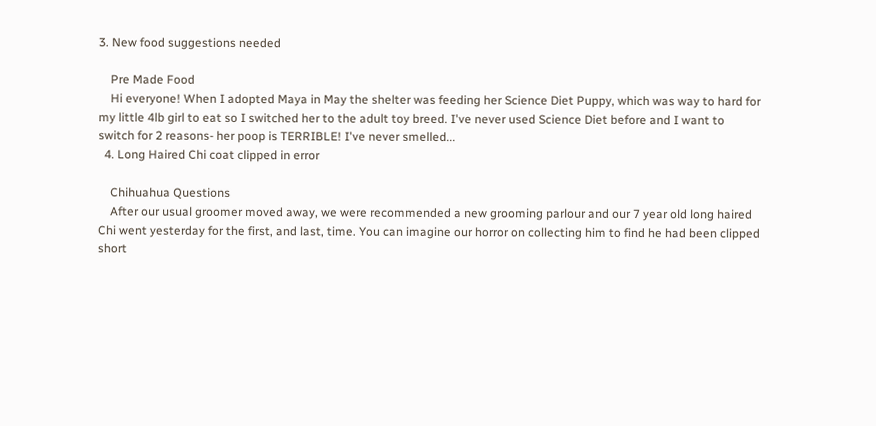3. New food suggestions needed

    Pre Made Food
    Hi everyone! When I adopted Maya in May the shelter was feeding her Science Diet Puppy, which was way to hard for my little 4lb girl to eat so I switched her to the adult toy breed. I've never used Science Diet before and I want to switch for 2 reasons- her poop is TERRIBLE! I've never smelled...
  4. Long Haired Chi coat clipped in error

    Chihuahua Questions
    After our usual groomer moved away, we were recommended a new grooming parlour and our 7 year old long haired Chi went yesterday for the first, and last, time. You can imagine our horror on collecting him to find he had been clipped short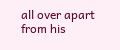all over apart from his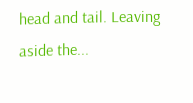head and tail. Leaving aside the...